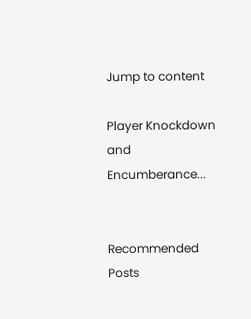Jump to content

Player Knockdown and Encumberance...


Recommended Posts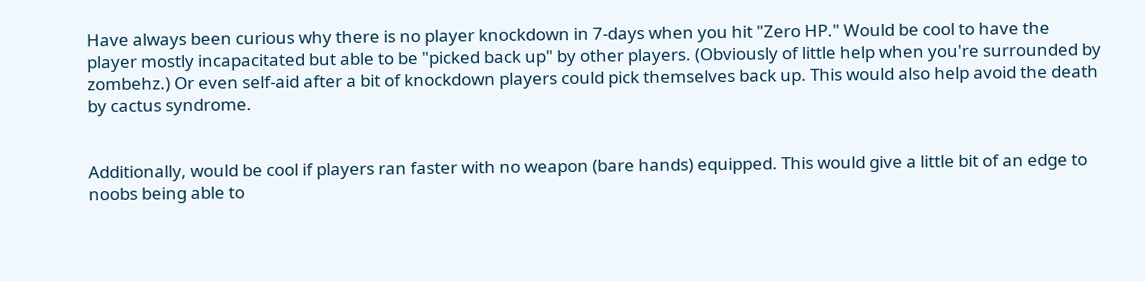Have always been curious why there is no player knockdown in 7-days when you hit "Zero HP." Would be cool to have the player mostly incapacitated but able to be "picked back up" by other players. (Obviously of little help when you're surrounded by zombehz.) Or even self-aid after a bit of knockdown players could pick themselves back up. This would also help avoid the death by cactus syndrome.


Additionally, would be cool if players ran faster with no weapon (bare hands) equipped. This would give a little bit of an edge to noobs being able to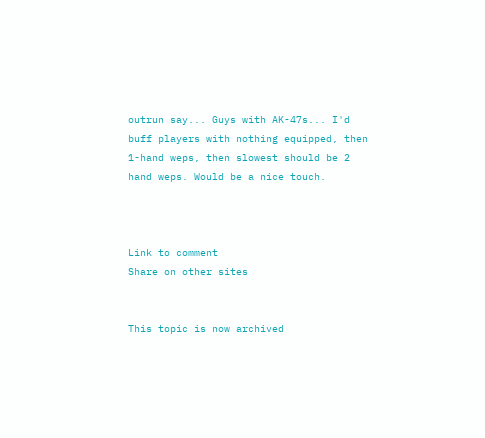outrun say... Guys with AK-47s... I'd buff players with nothing equipped, then 1-hand weps, then slowest should be 2 hand weps. Would be a nice touch.



Link to comment
Share on other sites


This topic is now archived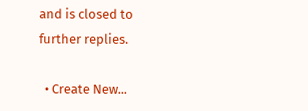and is closed to further replies.

  • Create New...